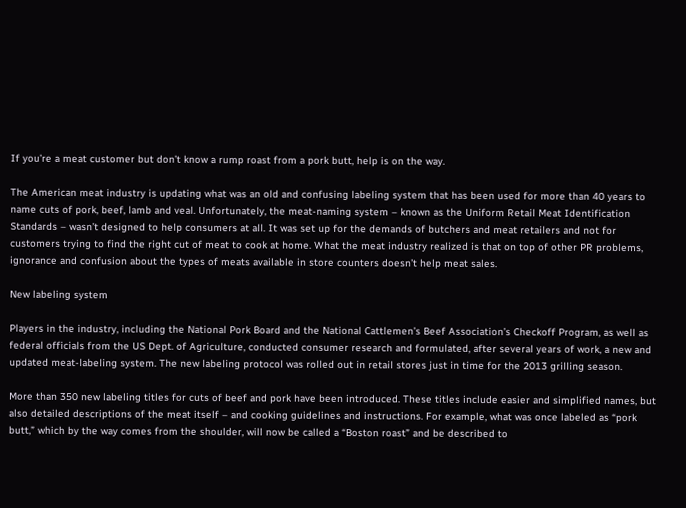If you’re a meat customer but don’t know a rump roast from a pork butt, help is on the way.

The American meat industry is updating what was an old and confusing labeling system that has been used for more than 40 years to name cuts of pork, beef, lamb and veal. Unfortunately, the meat-naming system – known as the Uniform Retail Meat Identification Standards – wasn’t designed to help consumers at all. It was set up for the demands of butchers and meat retailers and not for customers trying to find the right cut of meat to cook at home. What the meat industry realized is that on top of other PR problems, ignorance and confusion about the types of meats available in store counters doesn’t help meat sales.

New labeling system

Players in the industry, including the National Pork Board and the National Cattlemen’s Beef Association’s Checkoff Program, as well as federal officials from the US Dept. of Agriculture, conducted consumer research and formulated, after several years of work, a new and updated meat-labeling system. The new labeling protocol was rolled out in retail stores just in time for the 2013 grilling season.

More than 350 new labeling titles for cuts of beef and pork have been introduced. These titles include easier and simplified names, but also detailed descriptions of the meat itself – and cooking guidelines and instructions. For example, what was once labeled as “pork butt,” which by the way comes from the shoulder, will now be called a “Boston roast” and be described to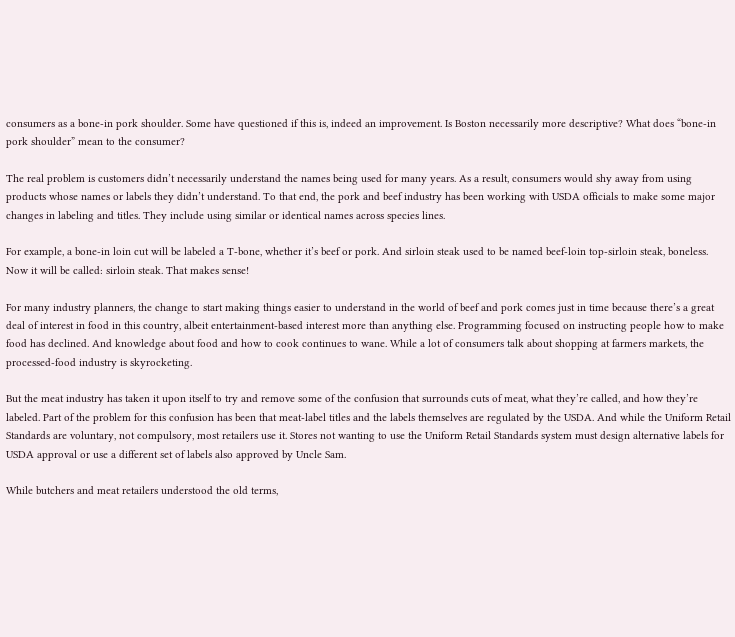consumers as a bone-in pork shoulder. Some have questioned if this is, indeed an improvement. Is Boston necessarily more descriptive? What does “bone-in pork shoulder” mean to the consumer?

The real problem is customers didn’t necessarily understand the names being used for many years. As a result, consumers would shy away from using products whose names or labels they didn’t understand. To that end, the pork and beef industry has been working with USDA officials to make some major changes in labeling and titles. They include using similar or identical names across species lines.

For example, a bone-in loin cut will be labeled a T-bone, whether it’s beef or pork. And sirloin steak used to be named beef-loin top-sirloin steak, boneless. Now it will be called: sirloin steak. That makes sense!

For many industry planners, the change to start making things easier to understand in the world of beef and pork comes just in time because there’s a great deal of interest in food in this country, albeit entertainment-based interest more than anything else. Programming focused on instructing people how to make food has declined. And knowledge about food and how to cook continues to wane. While a lot of consumers talk about shopping at farmers markets, the processed-food industry is skyrocketing.

But the meat industry has taken it upon itself to try and remove some of the confusion that surrounds cuts of meat, what they’re called, and how they’re labeled. Part of the problem for this confusion has been that meat-label titles and the labels themselves are regulated by the USDA. And while the Uniform Retail Standards are voluntary, not compulsory, most retailers use it. Stores not wanting to use the Uniform Retail Standards system must design alternative labels for USDA approval or use a different set of labels also approved by Uncle Sam.

While butchers and meat retailers understood the old terms,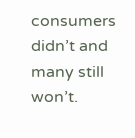consumers didn’t and many still won’t.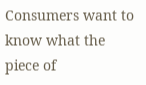Consumers want to know what the piece of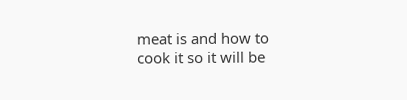meat is and how to cook it so it will be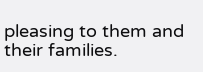pleasing to them and their families.